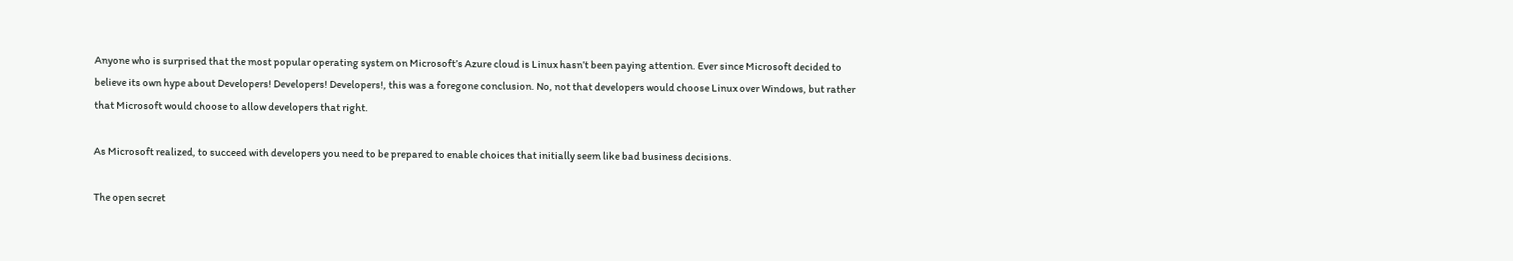Anyone who is surprised that the most popular operating system on Microsoft’s Azure cloud is Linux hasn’t been paying attention. Ever since Microsoft decided to believe its own hype about Developers! Developers! Developers!, this was a foregone conclusion. No, not that developers would choose Linux over Windows, but rather that Microsoft would choose to allow developers that right.

As Microsoft realized, to succeed with developers you need to be prepared to enable choices that initially seem like bad business decisions.

The open secret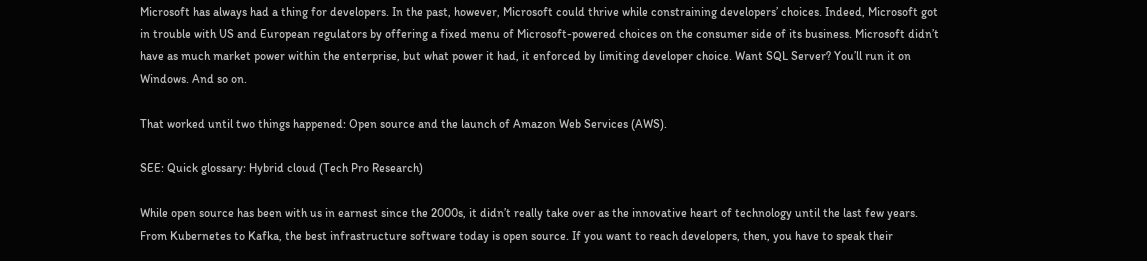Microsoft has always had a thing for developers. In the past, however, Microsoft could thrive while constraining developers’ choices. Indeed, Microsoft got in trouble with US and European regulators by offering a fixed menu of Microsoft-powered choices on the consumer side of its business. Microsoft didn’t have as much market power within the enterprise, but what power it had, it enforced by limiting developer choice. Want SQL Server? You’ll run it on Windows. And so on.

That worked until two things happened: Open source and the launch of Amazon Web Services (AWS).

SEE: Quick glossary: Hybrid cloud (Tech Pro Research)

While open source has been with us in earnest since the 2000s, it didn’t really take over as the innovative heart of technology until the last few years. From Kubernetes to Kafka, the best infrastructure software today is open source. If you want to reach developers, then, you have to speak their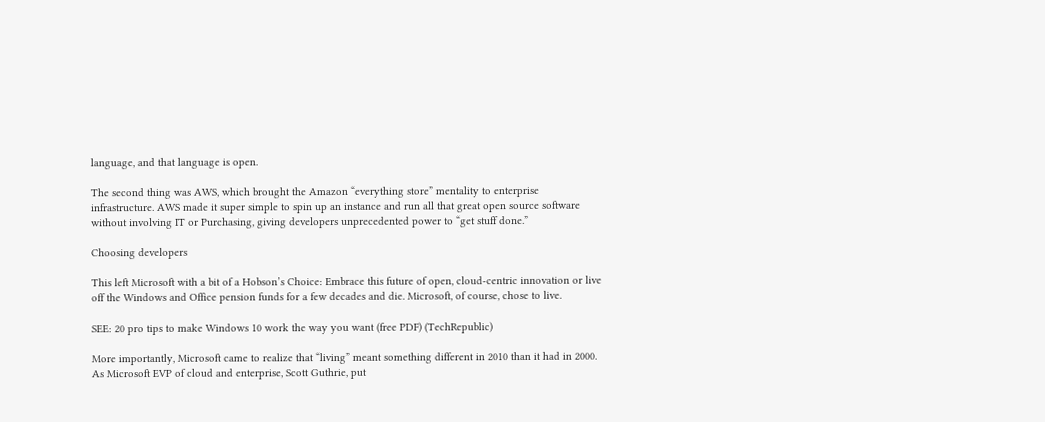language, and that language is open.

The second thing was AWS, which brought the Amazon “everything store” mentality to enterprise infrastructure. AWS made it super simple to spin up an instance and run all that great open source software without involving IT or Purchasing, giving developers unprecedented power to “get stuff done.”

Choosing developers

This left Microsoft with a bit of a Hobson’s Choice: Embrace this future of open, cloud-centric innovation or live off the Windows and Office pension funds for a few decades and die. Microsoft, of course, chose to live.

SEE: 20 pro tips to make Windows 10 work the way you want (free PDF) (TechRepublic)

More importantly, Microsoft came to realize that “living” meant something different in 2010 than it had in 2000. As Microsoft EVP of cloud and enterprise, Scott Guthrie, put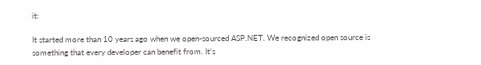it:

It started more than 10 years ago when we open-sourced ASP.NET. We recognized open source is something that every developer can benefit from. It’s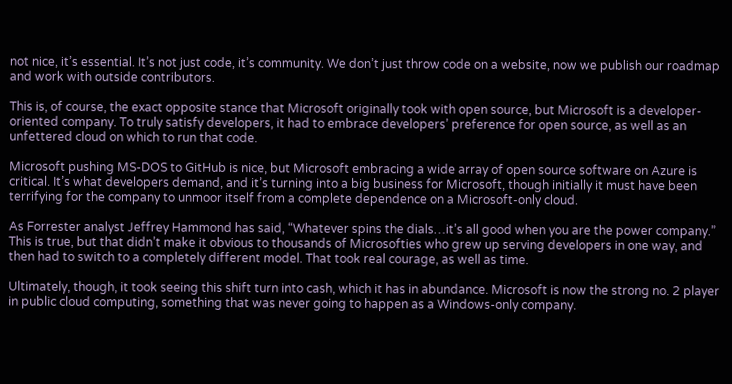not nice, it’s essential. It’s not just code, it’s community. We don’t just throw code on a website, now we publish our roadmap and work with outside contributors.

This is, of course, the exact opposite stance that Microsoft originally took with open source, but Microsoft is a developer-oriented company. To truly satisfy developers, it had to embrace developers’ preference for open source, as well as an unfettered cloud on which to run that code.

Microsoft pushing MS-DOS to GitHub is nice, but Microsoft embracing a wide array of open source software on Azure is critical. It’s what developers demand, and it’s turning into a big business for Microsoft, though initially it must have been terrifying for the company to unmoor itself from a complete dependence on a Microsoft-only cloud.

As Forrester analyst Jeffrey Hammond has said, “Whatever spins the dials…it’s all good when you are the power company.” This is true, but that didn’t make it obvious to thousands of Microsofties who grew up serving developers in one way, and then had to switch to a completely different model. That took real courage, as well as time.

Ultimately, though, it took seeing this shift turn into cash, which it has in abundance. Microsoft is now the strong no. 2 player in public cloud computing, something that was never going to happen as a Windows-only company.